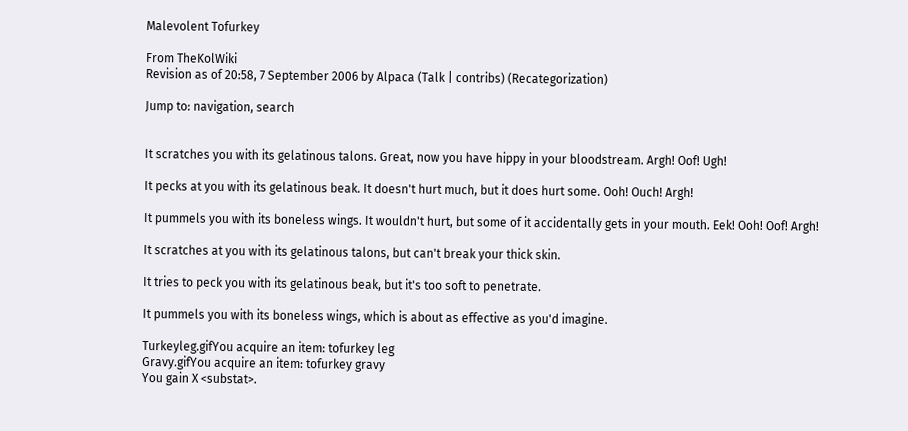Malevolent Tofurkey

From TheKolWiki
Revision as of 20:58, 7 September 2006 by Alpaca (Talk | contribs) (Recategorization)

Jump to: navigation, search


It scratches you with its gelatinous talons. Great, now you have hippy in your bloodstream. Argh! Oof! Ugh!

It pecks at you with its gelatinous beak. It doesn't hurt much, but it does hurt some. Ooh! Ouch! Argh!

It pummels you with its boneless wings. It wouldn't hurt, but some of it accidentally gets in your mouth. Eek! Ooh! Oof! Argh!

It scratches at you with its gelatinous talons, but can't break your thick skin.

It tries to peck you with its gelatinous beak, but it's too soft to penetrate.

It pummels you with its boneless wings, which is about as effective as you'd imagine.

Turkeyleg.gifYou acquire an item: tofurkey leg
Gravy.gifYou acquire an item: tofurkey gravy
You gain X <substat>.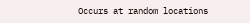Occurs at random locations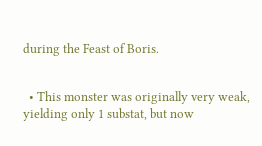during the Feast of Boris.


  • This monster was originally very weak, yielding only 1 substat, but now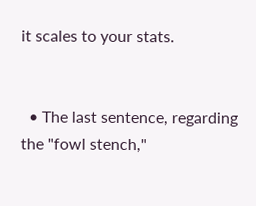it scales to your stats.


  • The last sentence, regarding the "fowl stench,"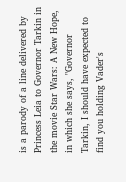is a parody of a line delivered by Princess Leia to Governor Tarkin in the movie Star Wars: A New Hope, in which she says, "Governor Tarkin, I should have expected to find you holding Vader's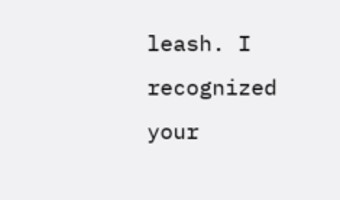leash. I recognized your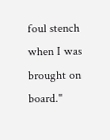foul stench when I was brought on board."